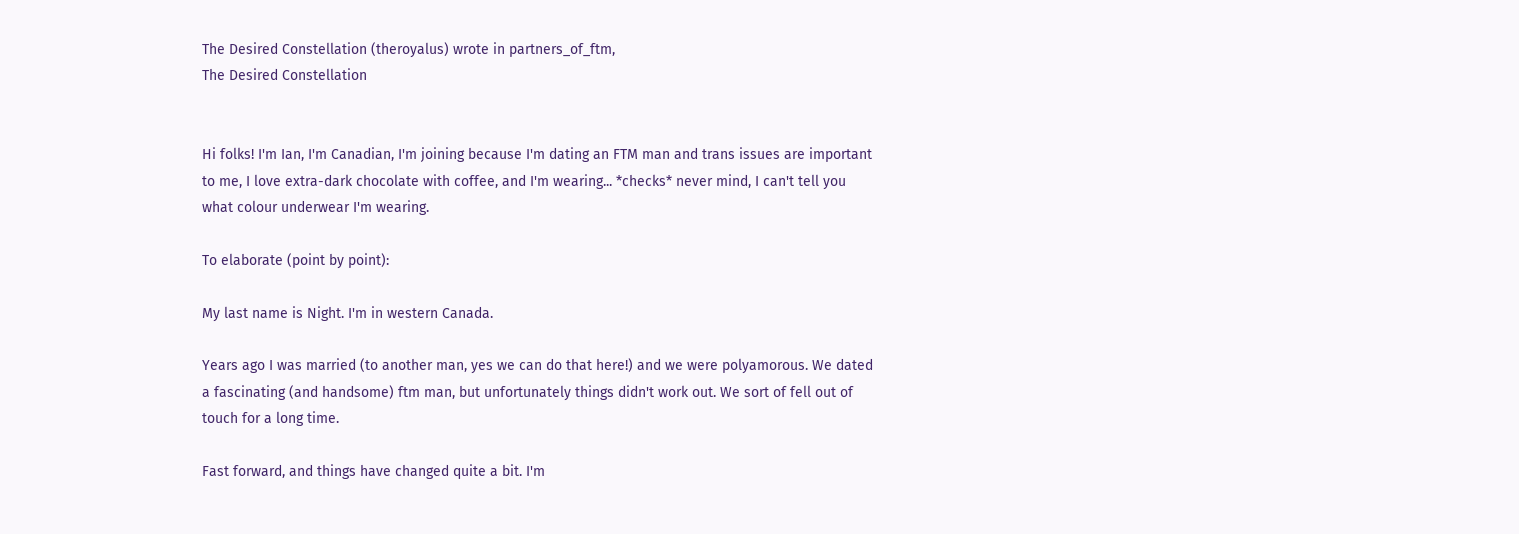The Desired Constellation (theroyalus) wrote in partners_of_ftm,
The Desired Constellation


Hi folks! I'm Ian, I'm Canadian, I'm joining because I'm dating an FTM man and trans issues are important to me, I love extra-dark chocolate with coffee, and I'm wearing... *checks* never mind, I can't tell you what colour underwear I'm wearing.

To elaborate (point by point):

My last name is Night. I'm in western Canada.

Years ago I was married (to another man, yes we can do that here!) and we were polyamorous. We dated a fascinating (and handsome) ftm man, but unfortunately things didn't work out. We sort of fell out of touch for a long time.

Fast forward, and things have changed quite a bit. I'm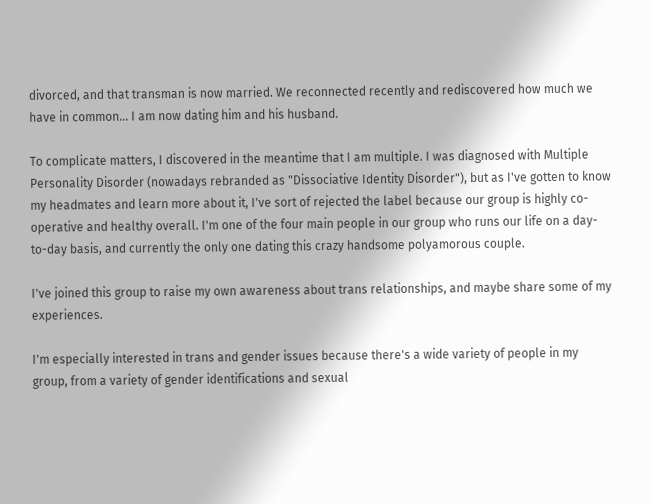divorced, and that transman is now married. We reconnected recently and rediscovered how much we have in common... I am now dating him and his husband.

To complicate matters, I discovered in the meantime that I am multiple. I was diagnosed with Multiple Personality Disorder (nowadays rebranded as "Dissociative Identity Disorder"), but as I've gotten to know my headmates and learn more about it, I've sort of rejected the label because our group is highly co-operative and healthy overall. I'm one of the four main people in our group who runs our life on a day-to-day basis, and currently the only one dating this crazy handsome polyamorous couple.

I've joined this group to raise my own awareness about trans relationships, and maybe share some of my experiences.

I'm especially interested in trans and gender issues because there's a wide variety of people in my group, from a variety of gender identifications and sexual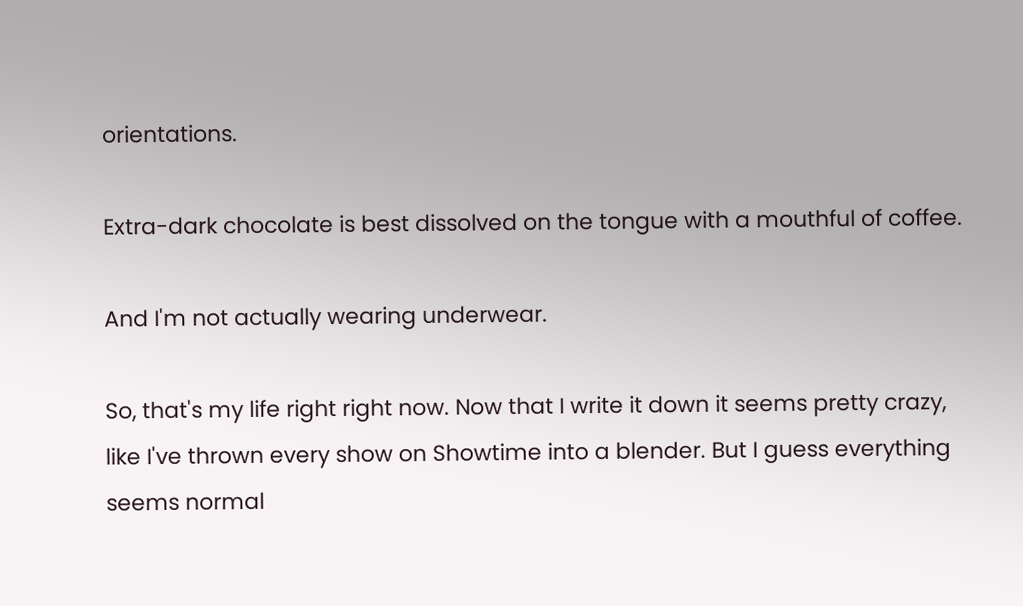orientations.

Extra-dark chocolate is best dissolved on the tongue with a mouthful of coffee.

And I'm not actually wearing underwear.

So, that's my life right right now. Now that I write it down it seems pretty crazy, like I've thrown every show on Showtime into a blender. But I guess everything seems normal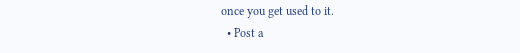once you get used to it.
  • Post a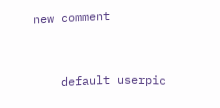new comment


    default userpic